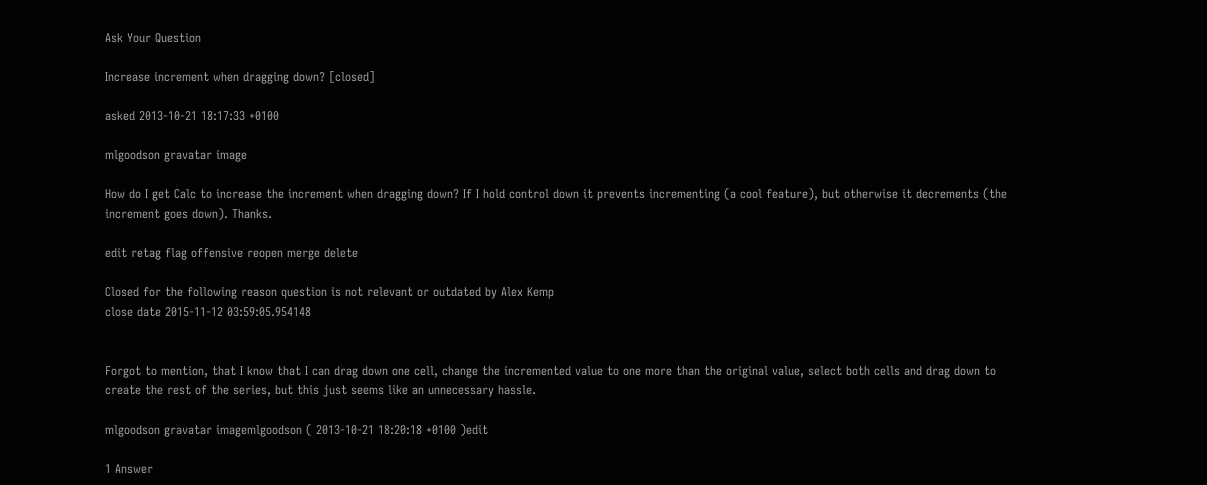Ask Your Question

Increase increment when dragging down? [closed]

asked 2013-10-21 18:17:33 +0100

mlgoodson gravatar image

How do I get Calc to increase the increment when dragging down? If I hold control down it prevents incrementing (a cool feature), but otherwise it decrements (the increment goes down). Thanks.

edit retag flag offensive reopen merge delete

Closed for the following reason question is not relevant or outdated by Alex Kemp
close date 2015-11-12 03:59:05.954148


Forgot to mention, that I know that I can drag down one cell, change the incremented value to one more than the original value, select both cells and drag down to create the rest of the series, but this just seems like an unnecessary hassle.

mlgoodson gravatar imagemlgoodson ( 2013-10-21 18:20:18 +0100 )edit

1 Answer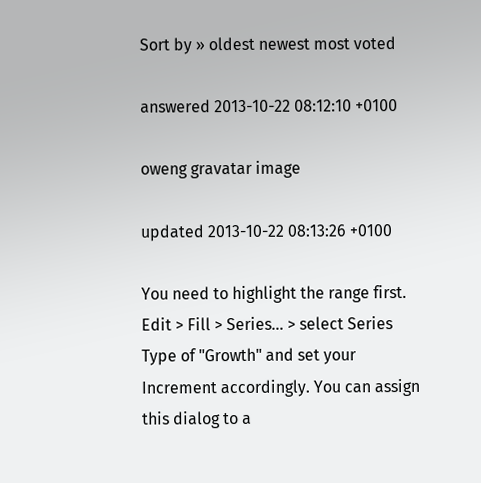Sort by » oldest newest most voted

answered 2013-10-22 08:12:10 +0100

oweng gravatar image

updated 2013-10-22 08:13:26 +0100

You need to highlight the range first. Edit > Fill > Series... > select Series Type of "Growth" and set your Increment accordingly. You can assign this dialog to a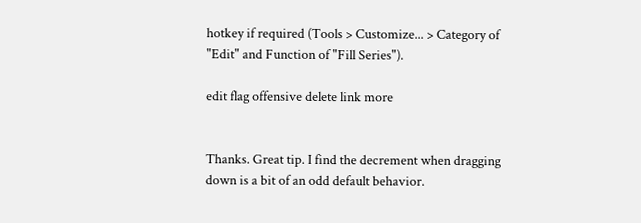hotkey if required (Tools > Customize... > Category of "Edit" and Function of "Fill Series").

edit flag offensive delete link more


Thanks. Great tip. I find the decrement when dragging down is a bit of an odd default behavior.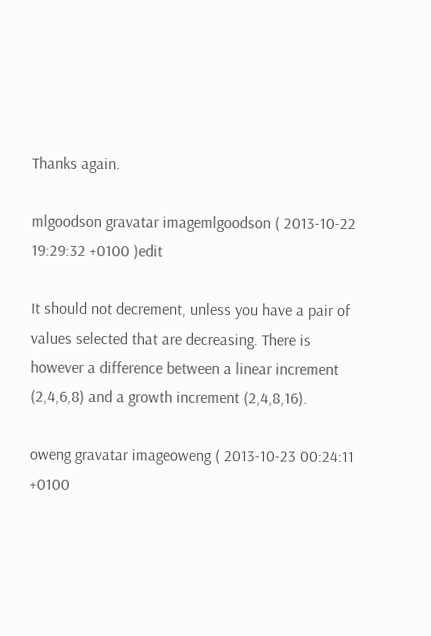Thanks again.

mlgoodson gravatar imagemlgoodson ( 2013-10-22 19:29:32 +0100 )edit

It should not decrement, unless you have a pair of values selected that are decreasing. There is however a difference between a linear increment (2,4,6,8) and a growth increment (2,4,8,16).

oweng gravatar imageoweng ( 2013-10-23 00:24:11 +0100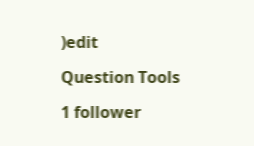)edit

Question Tools

1 follower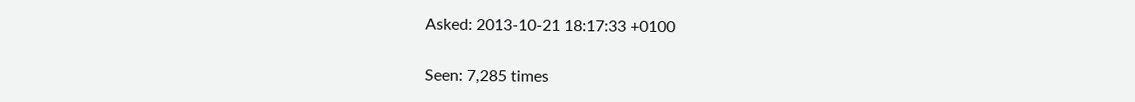Asked: 2013-10-21 18:17:33 +0100

Seen: 7,285 times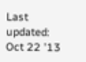Last updated: Oct 22 '13